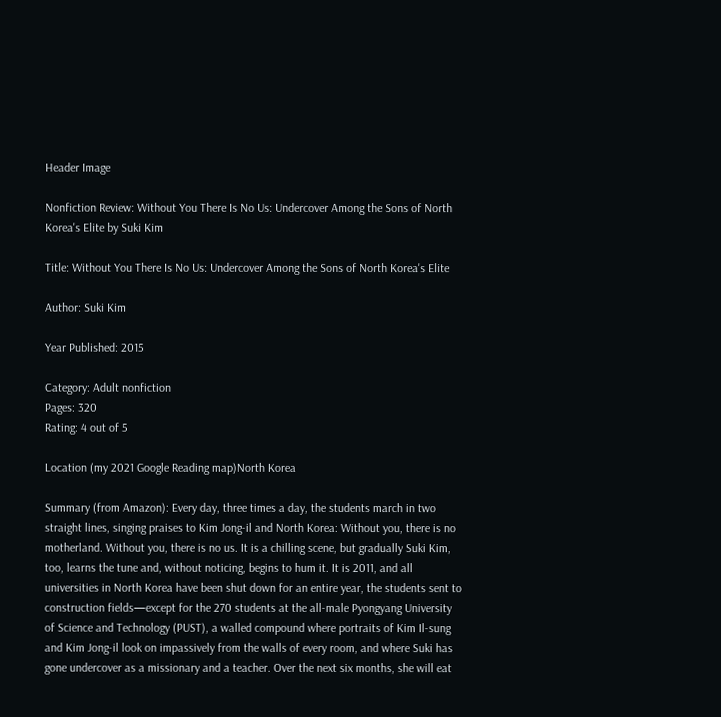Header Image

Nonfiction Review: Without You There Is No Us: Undercover Among the Sons of North Korea's Elite by Suki Kim

Title: Without You There Is No Us: Undercover Among the Sons of North Korea's Elite

Author: Suki Kim

Year Published: 2015

Category: Adult nonfiction
Pages: 320
Rating: 4 out of 5

Location (my 2021 Google Reading map)North Korea

Summary (from Amazon): Every day, three times a day, the students march in two straight lines, singing praises to Kim Jong-il and North Korea: Without you, there is no motherland. Without you, there is no us. It is a chilling scene, but gradually Suki Kim, too, learns the tune and, without noticing, begins to hum it. It is 2011, and all universities in North Korea have been shut down for an entire year, the students sent to construction fields—except for the 270 students at the all-male Pyongyang University of Science and Technology (PUST), a walled compound where portraits of Kim Il-sung and Kim Jong-il look on impassively from the walls of every room, and where Suki has gone undercover as a missionary and a teacher. Over the next six months, she will eat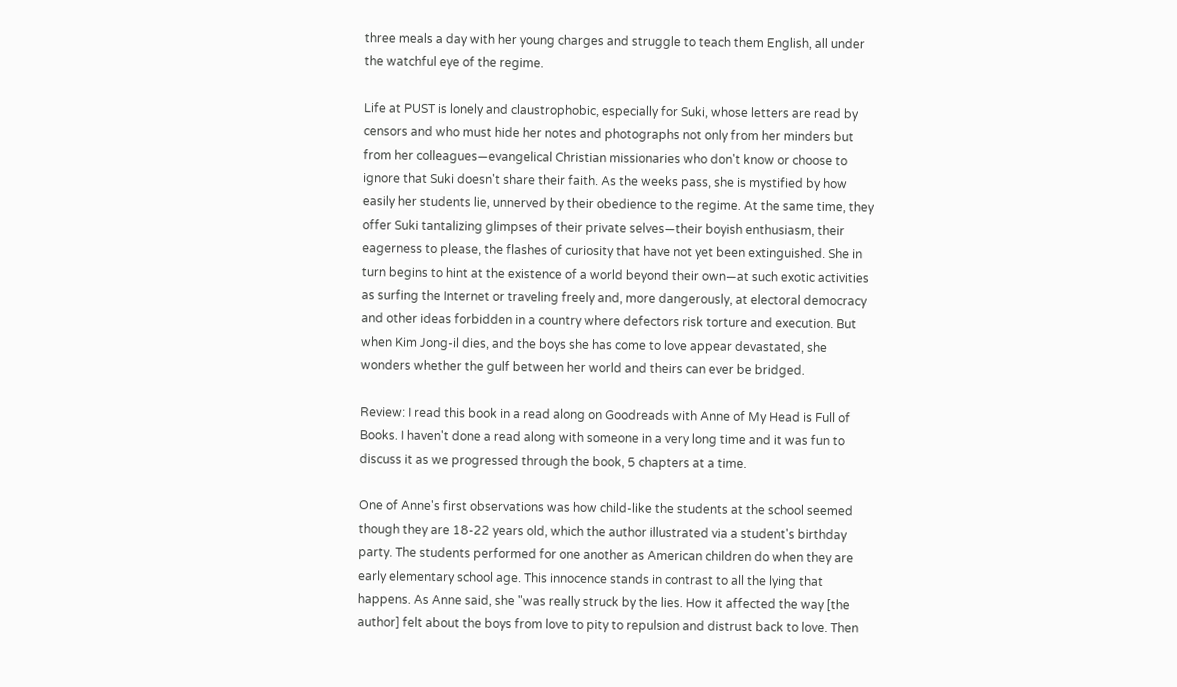three meals a day with her young charges and struggle to teach them English, all under the watchful eye of the regime.

Life at PUST is lonely and claustrophobic, especially for Suki, whose letters are read by censors and who must hide her notes and photographs not only from her minders but from her colleagues—evangelical Christian missionaries who don't know or choose to ignore that Suki doesn't share their faith. As the weeks pass, she is mystified by how easily her students lie, unnerved by their obedience to the regime. At the same time, they offer Suki tantalizing glimpses of their private selves—their boyish enthusiasm, their eagerness to please, the flashes of curiosity that have not yet been extinguished. She in turn begins to hint at the existence of a world beyond their own—at such exotic activities as surfing the Internet or traveling freely and, more dangerously, at electoral democracy and other ideas forbidden in a country where defectors risk torture and execution. But when Kim Jong-il dies, and the boys she has come to love appear devastated, she wonders whether the gulf between her world and theirs can ever be bridged.

Review: I read this book in a read along on Goodreads with Anne of My Head is Full of Books. I haven't done a read along with someone in a very long time and it was fun to discuss it as we progressed through the book, 5 chapters at a time.

One of Anne's first observations was how child-like the students at the school seemed though they are 18-22 years old, which the author illustrated via a student's birthday party. The students performed for one another as American children do when they are early elementary school age. This innocence stands in contrast to all the lying that happens. As Anne said, she "was really struck by the lies. How it affected the way [the author] felt about the boys from love to pity to repulsion and distrust back to love. Then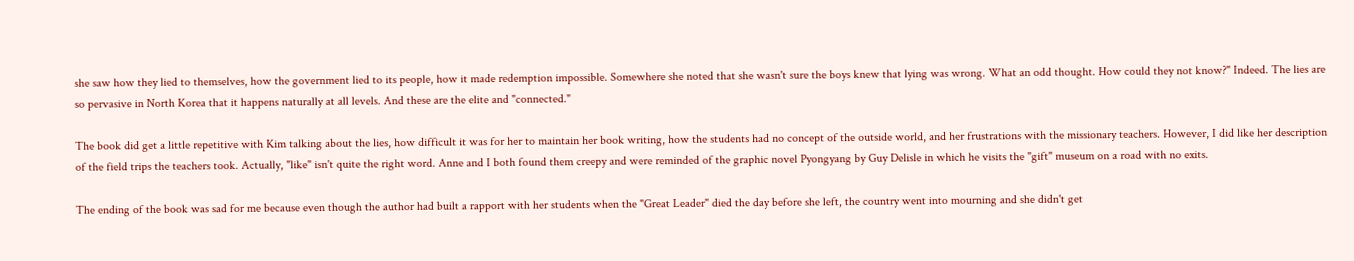she saw how they lied to themselves, how the government lied to its people, how it made redemption impossible. Somewhere she noted that she wasn't sure the boys knew that lying was wrong. What an odd thought. How could they not know?" Indeed. The lies are so pervasive in North Korea that it happens naturally at all levels. And these are the elite and "connected."

The book did get a little repetitive with Kim talking about the lies, how difficult it was for her to maintain her book writing, how the students had no concept of the outside world, and her frustrations with the missionary teachers. However, I did like her description of the field trips the teachers took. Actually, "like" isn't quite the right word. Anne and I both found them creepy and were reminded of the graphic novel Pyongyang by Guy Delisle in which he visits the "gift" museum on a road with no exits.

The ending of the book was sad for me because even though the author had built a rapport with her students when the "Great Leader" died the day before she left, the country went into mourning and she didn't get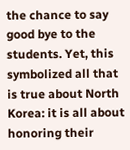the chance to say good bye to the students. Yet, this symbolized all that is true about North Korea: it is all about honoring their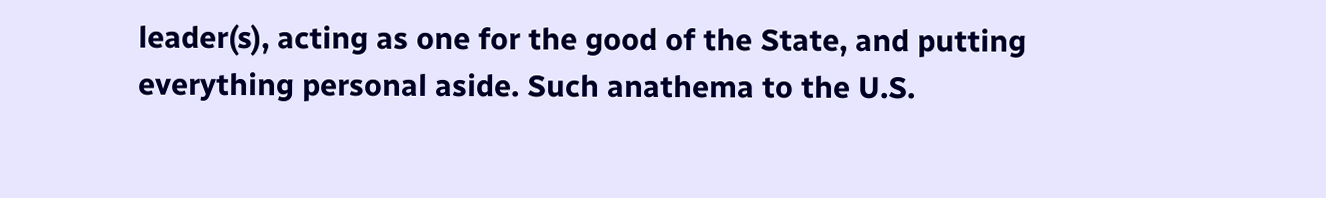leader(s), acting as one for the good of the State, and putting everything personal aside. Such anathema to the U.S.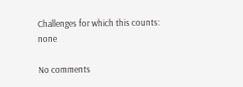Challenges for which this counts: none

No comments